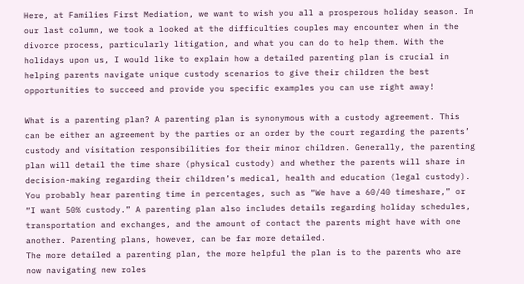Here, at Families First Mediation, we want to wish you all a prosperous holiday season. In our last column, we took a looked at the difficulties couples may encounter when in the divorce process, particularly litigation, and what you can do to help them. With the holidays upon us, I would like to explain how a detailed parenting plan is crucial in helping parents navigate unique custody scenarios to give their children the best opportunities to succeed and provide you specific examples you can use right away!

What is a parenting plan? A parenting plan is synonymous with a custody agreement. This can be either an agreement by the parties or an order by the court regarding the parents’ custody and visitation responsibilities for their minor children. Generally, the parenting plan will detail the time share (physical custody) and whether the parents will share in decision-making regarding their children’s medical, health and education (legal custody). You probably hear parenting time in percentages, such as “We have a 60/40 timeshare,” or “I want 50% custody.” A parenting plan also includes details regarding holiday schedules, transportation and exchanges, and the amount of contact the parents might have with one another. Parenting plans, however, can be far more detailed.
The more detailed a parenting plan, the more helpful the plan is to the parents who are now navigating new roles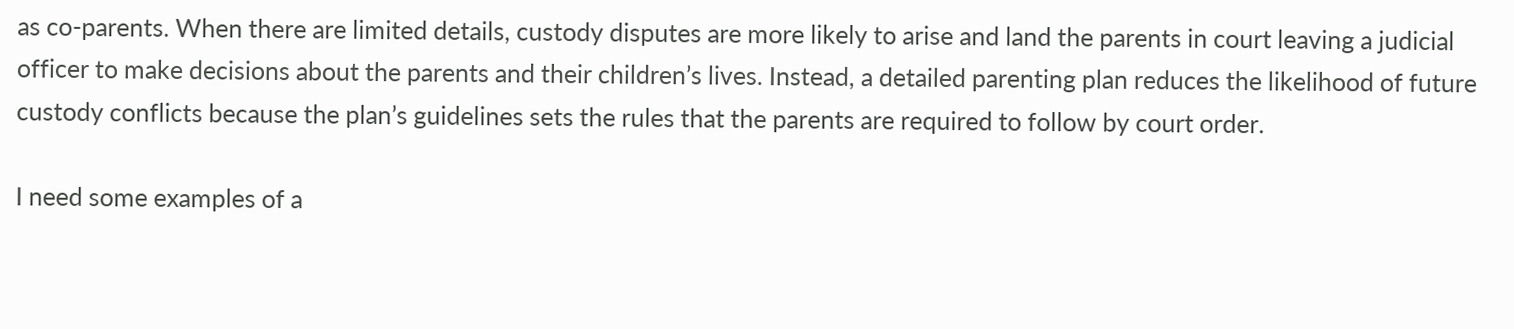as co-parents. When there are limited details, custody disputes are more likely to arise and land the parents in court leaving a judicial officer to make decisions about the parents and their children’s lives. Instead, a detailed parenting plan reduces the likelihood of future custody conflicts because the plan’s guidelines sets the rules that the parents are required to follow by court order.

I need some examples of a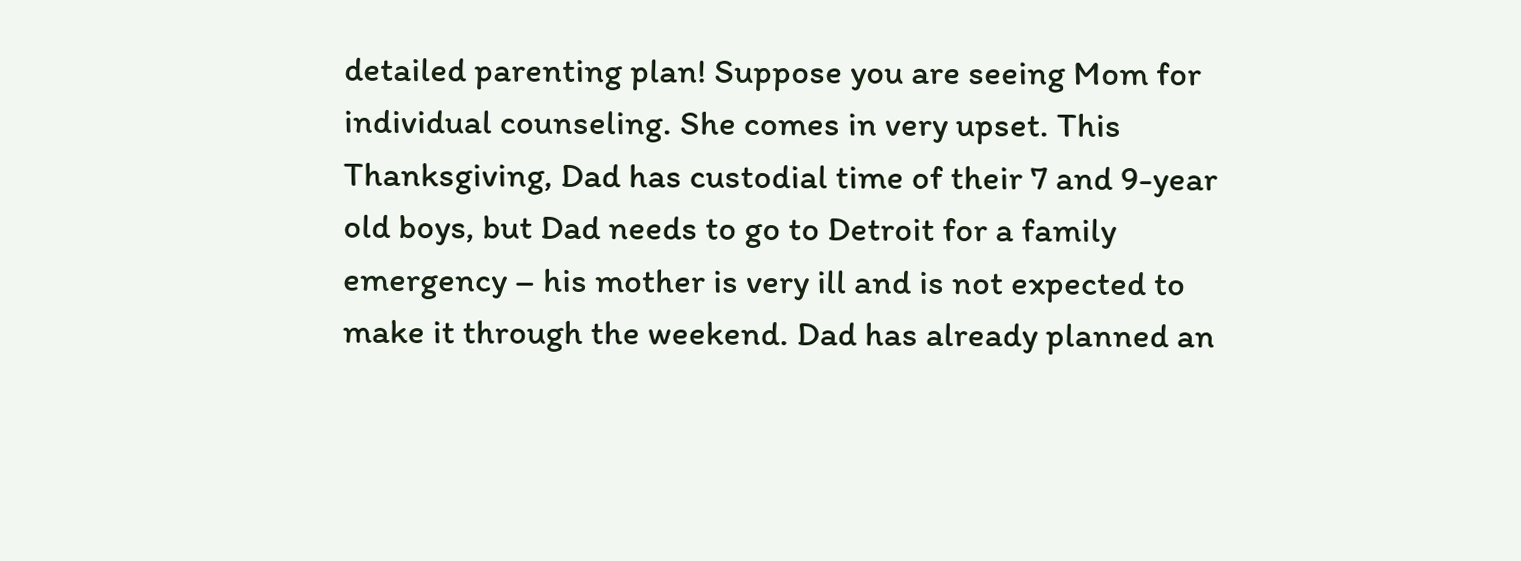detailed parenting plan! Suppose you are seeing Mom for individual counseling. She comes in very upset. This Thanksgiving, Dad has custodial time of their 7 and 9-year old boys, but Dad needs to go to Detroit for a family emergency – his mother is very ill and is not expected to make it through the weekend. Dad has already planned an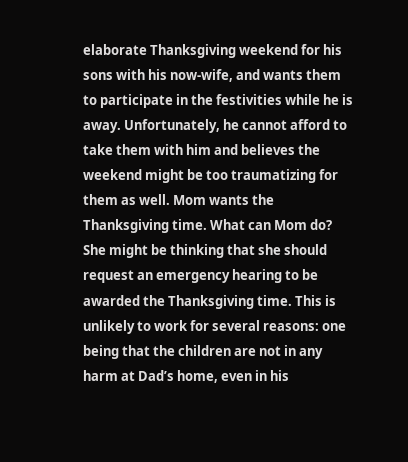elaborate Thanksgiving weekend for his sons with his now-wife, and wants them to participate in the festivities while he is away. Unfortunately, he cannot afford to take them with him and believes the weekend might be too traumatizing for them as well. Mom wants the Thanksgiving time. What can Mom do? She might be thinking that she should request an emergency hearing to be awarded the Thanksgiving time. This is unlikely to work for several reasons: one being that the children are not in any harm at Dad’s home, even in his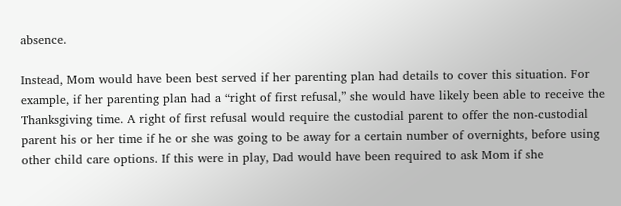absence.

Instead, Mom would have been best served if her parenting plan had details to cover this situation. For example, if her parenting plan had a “right of first refusal,” she would have likely been able to receive the Thanksgiving time. A right of first refusal would require the custodial parent to offer the non-custodial parent his or her time if he or she was going to be away for a certain number of overnights, before using other child care options. If this were in play, Dad would have been required to ask Mom if she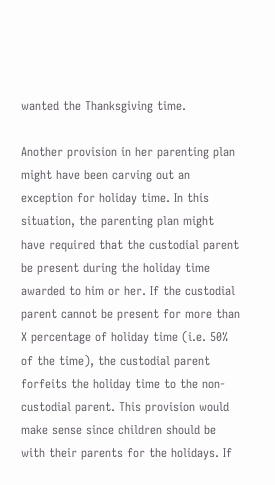wanted the Thanksgiving time.

Another provision in her parenting plan might have been carving out an exception for holiday time. In this situation, the parenting plan might have required that the custodial parent be present during the holiday time awarded to him or her. If the custodial parent cannot be present for more than X percentage of holiday time (i.e. 50% of the time), the custodial parent forfeits the holiday time to the non-custodial parent. This provision would make sense since children should be with their parents for the holidays. If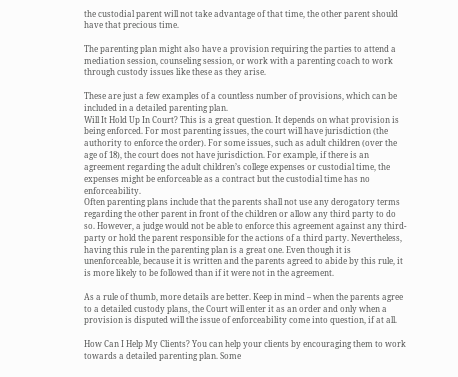the custodial parent will not take advantage of that time, the other parent should have that precious time.

The parenting plan might also have a provision requiring the parties to attend a mediation session, counseling session, or work with a parenting coach to work through custody issues like these as they arise.

These are just a few examples of a countless number of provisions, which can be included in a detailed parenting plan.
Will It Hold Up In Court? This is a great question. It depends on what provision is being enforced. For most parenting issues, the court will have jurisdiction (the authority to enforce the order). For some issues, such as adult children (over the age of 18), the court does not have jurisdiction. For example, if there is an agreement regarding the adult children’s college expenses or custodial time, the expenses might be enforceable as a contract but the custodial time has no enforceability.
Often parenting plans include that the parents shall not use any derogatory terms regarding the other parent in front of the children or allow any third party to do so. However, a judge would not be able to enforce this agreement against any third-party or hold the parent responsible for the actions of a third party. Nevertheless, having this rule in the parenting plan is a great one. Even though it is unenforceable, because it is written and the parents agreed to abide by this rule, it is more likely to be followed than if it were not in the agreement.

As a rule of thumb, more details are better. Keep in mind – when the parents agree to a detailed custody plans, the Court will enter it as an order and only when a provision is disputed will the issue of enforceability come into question, if at all.

How Can I Help My Clients? You can help your clients by encouraging them to work towards a detailed parenting plan. Some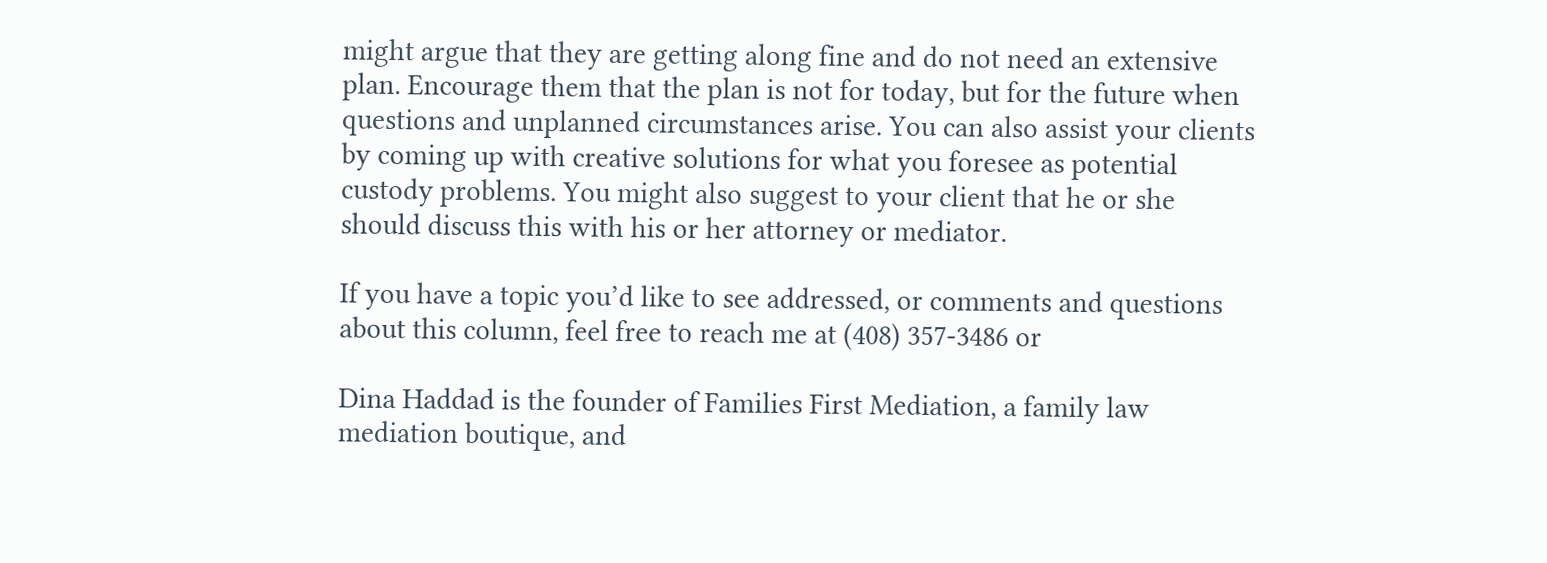might argue that they are getting along fine and do not need an extensive plan. Encourage them that the plan is not for today, but for the future when questions and unplanned circumstances arise. You can also assist your clients by coming up with creative solutions for what you foresee as potential custody problems. You might also suggest to your client that he or she should discuss this with his or her attorney or mediator.

If you have a topic you’d like to see addressed, or comments and questions about this column, feel free to reach me at (408) 357-3486 or

Dina Haddad is the founder of Families First Mediation, a family law mediation boutique, and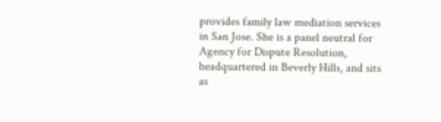provides family law mediation services in San Jose. She is a panel neutral for Agency for Dispute Resolution, headquartered in Beverly Hills, and sits as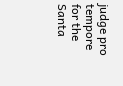judge pro tempore for the Santa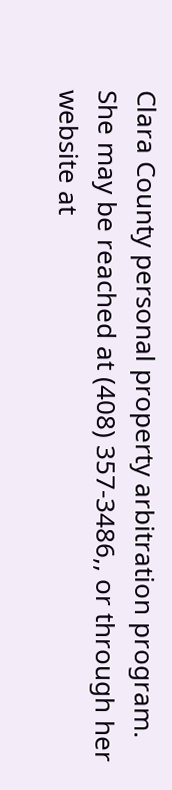Clara County personal property arbitration program. She may be reached at (408) 357-3486,, or through her website at